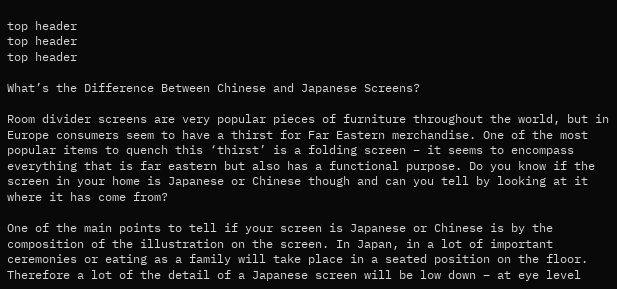top header
top header
top header

What’s the Difference Between Chinese and Japanese Screens?

Room divider screens are very popular pieces of furniture throughout the world, but in Europe consumers seem to have a thirst for Far Eastern merchandise. One of the most popular items to quench this ‘thirst’ is a folding screen – it seems to encompass everything that is far eastern but also has a functional purpose. Do you know if the screen in your home is Japanese or Chinese though and can you tell by looking at it where it has come from?

One of the main points to tell if your screen is Japanese or Chinese is by the composition of the illustration on the screen. In Japan, in a lot of important ceremonies or eating as a family will take place in a seated position on the floor. Therefore a lot of the detail of a Japanese screen will be low down – at eye level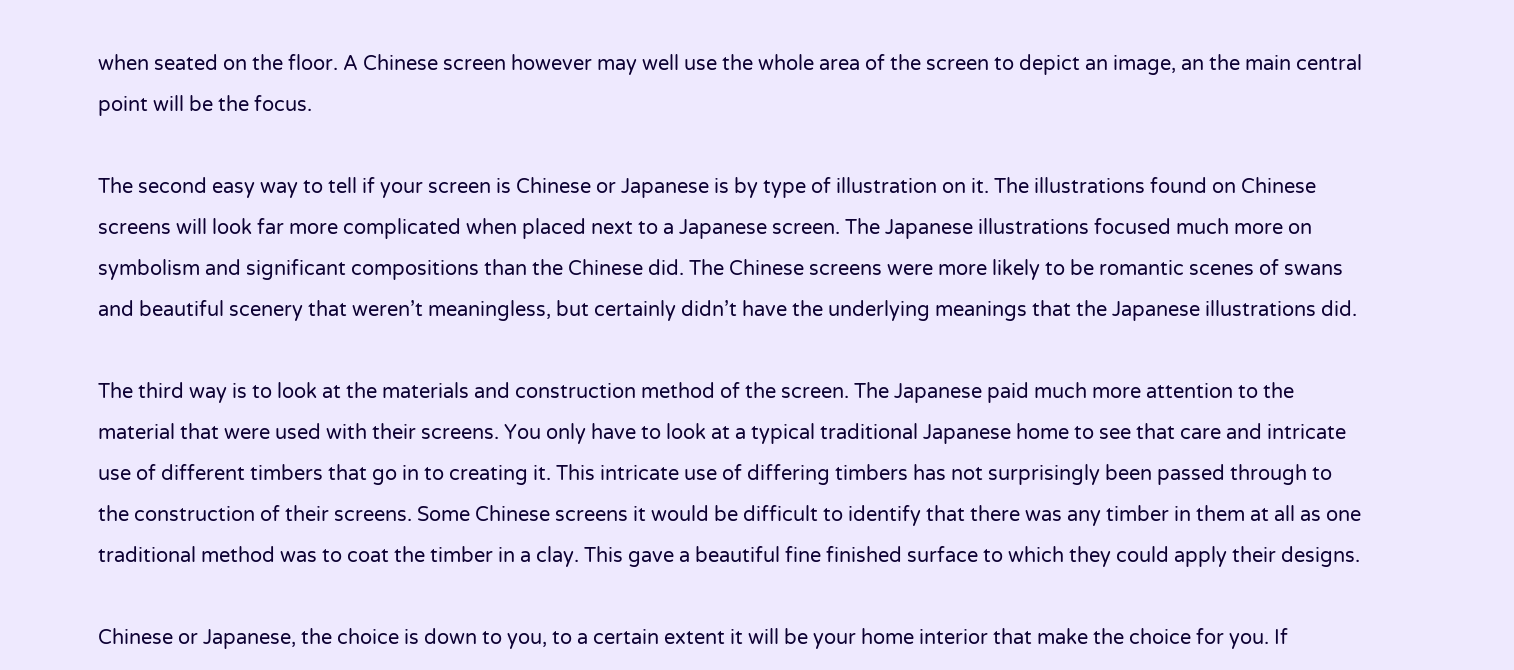when seated on the floor. A Chinese screen however may well use the whole area of the screen to depict an image, an the main central point will be the focus.

The second easy way to tell if your screen is Chinese or Japanese is by type of illustration on it. The illustrations found on Chinese screens will look far more complicated when placed next to a Japanese screen. The Japanese illustrations focused much more on symbolism and significant compositions than the Chinese did. The Chinese screens were more likely to be romantic scenes of swans and beautiful scenery that weren’t meaningless, but certainly didn’t have the underlying meanings that the Japanese illustrations did.

The third way is to look at the materials and construction method of the screen. The Japanese paid much more attention to the material that were used with their screens. You only have to look at a typical traditional Japanese home to see that care and intricate use of different timbers that go in to creating it. This intricate use of differing timbers has not surprisingly been passed through to the construction of their screens. Some Chinese screens it would be difficult to identify that there was any timber in them at all as one traditional method was to coat the timber in a clay. This gave a beautiful fine finished surface to which they could apply their designs.

Chinese or Japanese, the choice is down to you, to a certain extent it will be your home interior that make the choice for you. If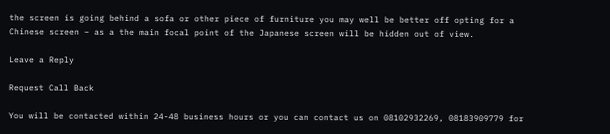the screen is going behind a sofa or other piece of furniture you may well be better off opting for a Chinese screen – as a the main focal point of the Japanese screen will be hidden out of view.

Leave a Reply

Request Call Back

You will be contacted within 24-48 business hours or you can contact us on 08102932269, 08183909779 for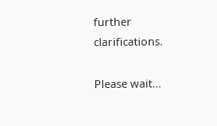further clarifications.

Please wait...